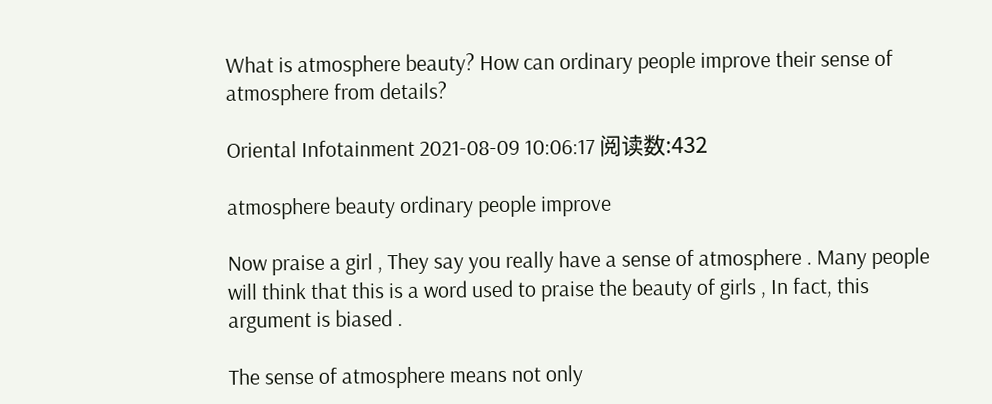What is atmosphere beauty? How can ordinary people improve their sense of atmosphere from details?

Oriental Infotainment 2021-08-09 10:06:17 阅读数:432

atmosphere beauty ordinary people improve

Now praise a girl , They say you really have a sense of atmosphere . Many people will think that this is a word used to praise the beauty of girls , In fact, this argument is biased .

The sense of atmosphere means not only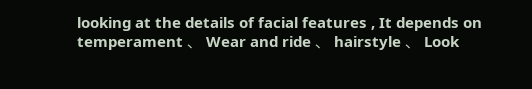looking at the details of facial features , It depends on temperament 、 Wear and ride 、 hairstyle 、 Look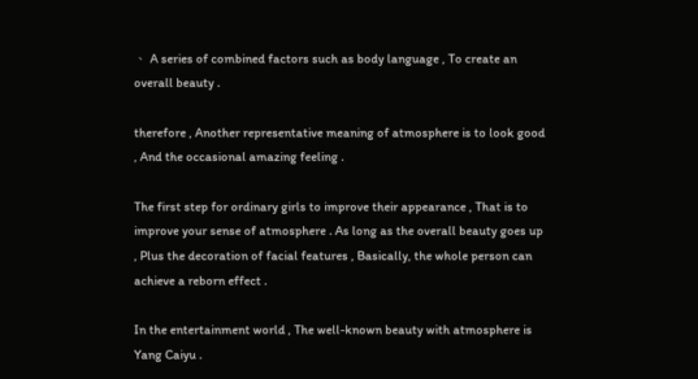、 A series of combined factors such as body language , To create an overall beauty .

therefore , Another representative meaning of atmosphere is to look good , And the occasional amazing feeling .

The first step for ordinary girls to improve their appearance , That is to improve your sense of atmosphere . As long as the overall beauty goes up , Plus the decoration of facial features , Basically, the whole person can achieve a reborn effect .

In the entertainment world , The well-known beauty with atmosphere is Yang Caiyu .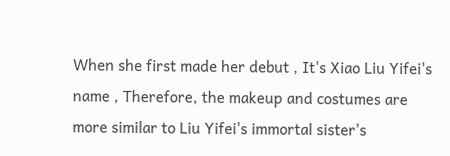When she first made her debut , It's Xiao Liu Yifei's name , Therefore, the makeup and costumes are more similar to Liu Yifei's immortal sister's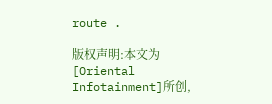route .

版权声明:本文为[Oriental Infotainment]所创,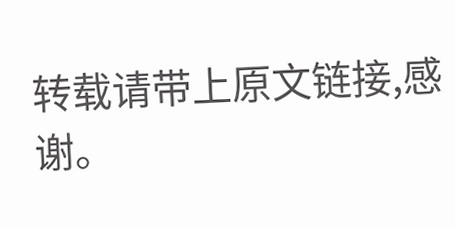转载请带上原文链接,感谢。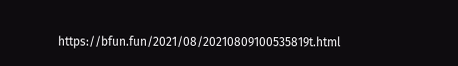https://bfun.fun/2021/08/20210809100535819t.html